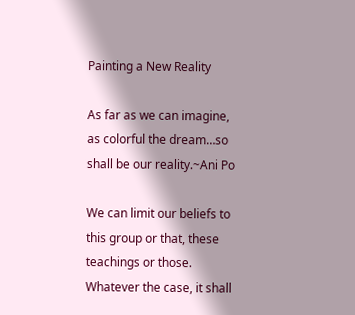Painting a New Reality

As far as we can imagine, as colorful the dream…so shall be our reality.~Ani Po

We can limit our beliefs to this group or that, these teachings or those. Whatever the case, it shall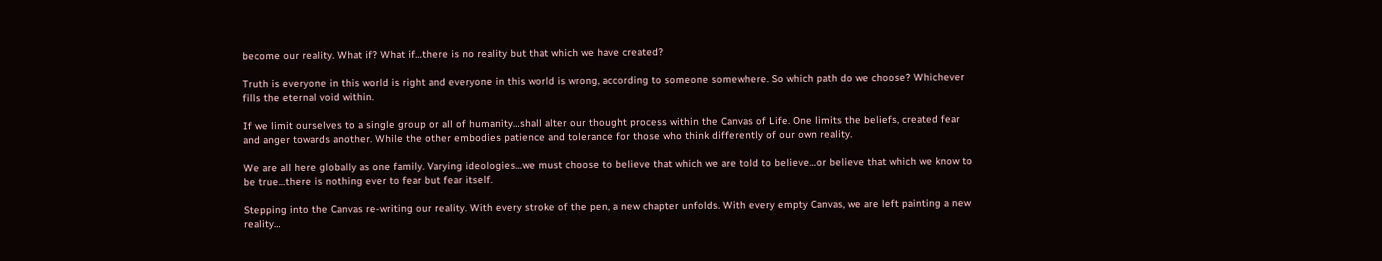become our reality. What if? What if…there is no reality but that which we have created?

Truth is everyone in this world is right and everyone in this world is wrong, according to someone somewhere. So which path do we choose? Whichever fills the eternal void within.

If we limit ourselves to a single group or all of humanity…shall alter our thought process within the Canvas of Life. One limits the beliefs, created fear and anger towards another. While the other embodies patience and tolerance for those who think differently of our own reality.

We are all here globally as one family. Varying ideologies…we must choose to believe that which we are told to believe…or believe that which we know to be true…there is nothing ever to fear but fear itself.

Stepping into the Canvas re-writing our reality. With every stroke of the pen, a new chapter unfolds. With every empty Canvas, we are left painting a new reality…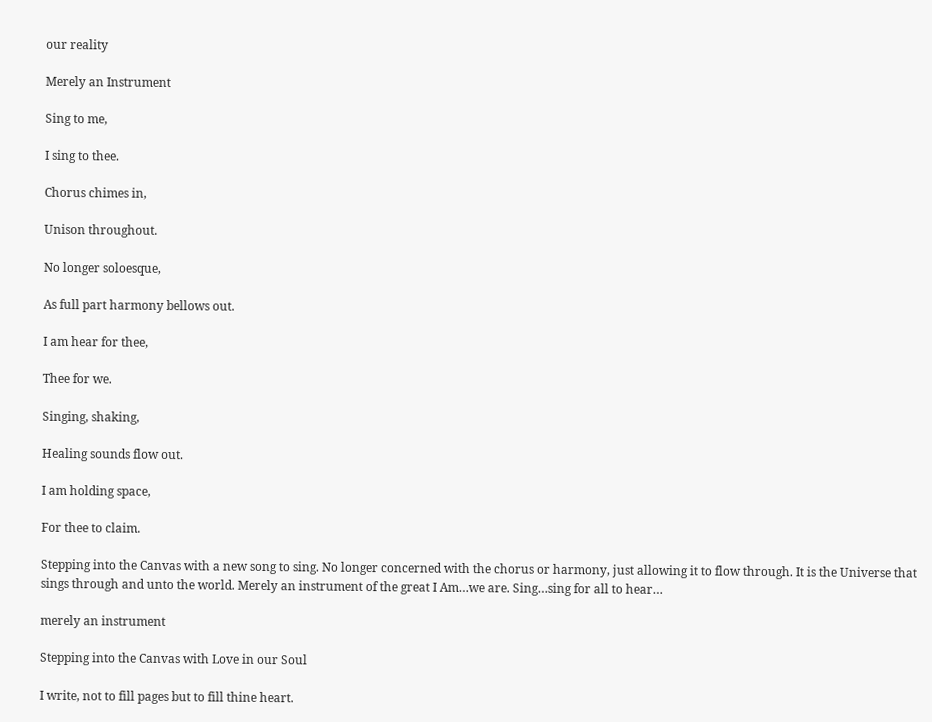our reality

Merely an Instrument

Sing to me,

I sing to thee.

Chorus chimes in,

Unison throughout.

No longer soloesque,

As full part harmony bellows out.

I am hear for thee,

Thee for we.

Singing, shaking,

Healing sounds flow out.

I am holding space,

For thee to claim.

Stepping into the Canvas with a new song to sing. No longer concerned with the chorus or harmony, just allowing it to flow through. It is the Universe that sings through and unto the world. Merely an instrument of the great I Am…we are. Sing…sing for all to hear…

merely an instrument

Stepping into the Canvas with Love in our Soul

I write, not to fill pages but to fill thine heart.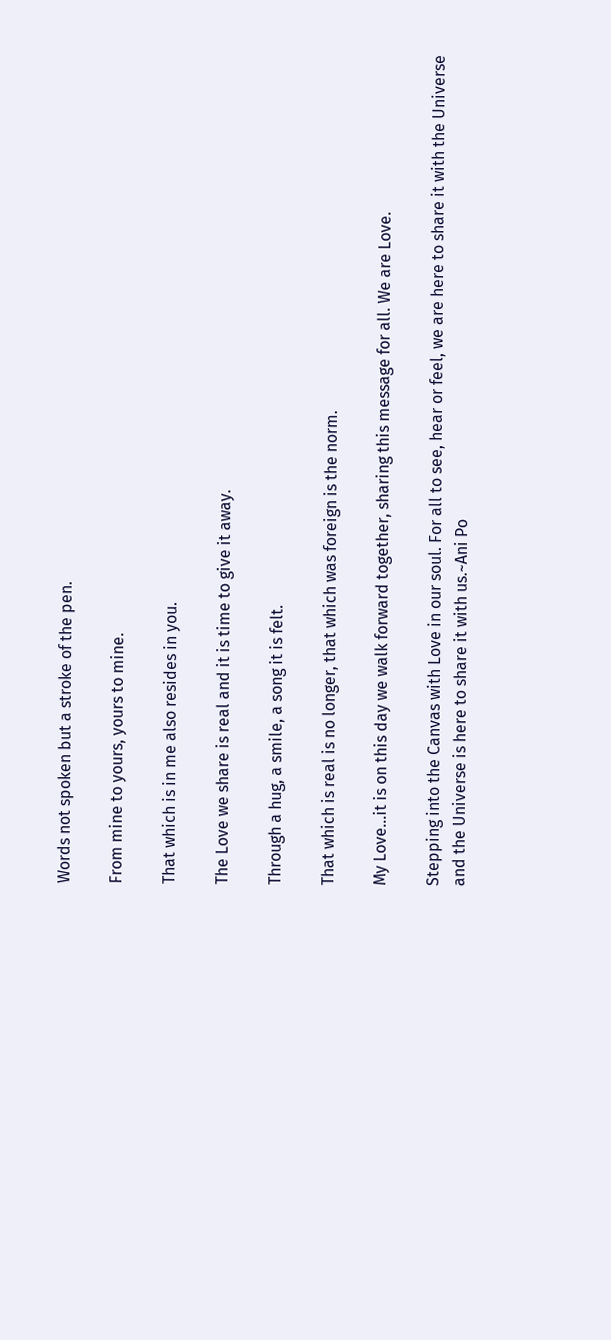Words not spoken but a stroke of the pen.

From mine to yours, yours to mine.

That which is in me also resides in you.

The Love we share is real and it is time to give it away.

Through a hug, a smile, a song it is felt.

That which is real is no longer, that which was foreign is the norm.

My Love…it is on this day we walk forward together, sharing this message for all. We are Love.

Stepping into the Canvas with Love in our soul. For all to see, hear or feel, we are here to share it with the Universe and the Universe is here to share it with us.~Ani Po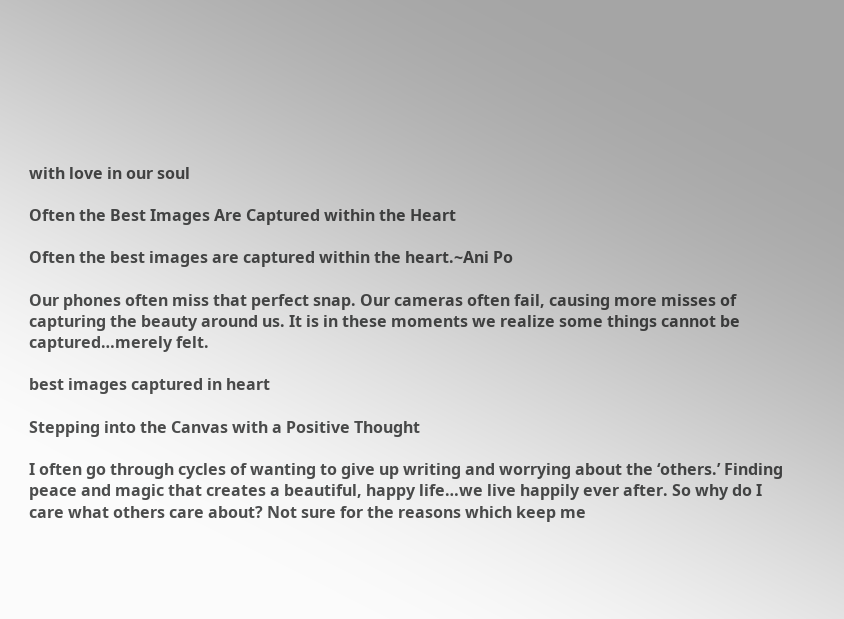with love in our soul

Often the Best Images Are Captured within the Heart

Often the best images are captured within the heart.~Ani Po

Our phones often miss that perfect snap. Our cameras often fail, causing more misses of capturing the beauty around us. It is in these moments we realize some things cannot be captured…merely felt.

best images captured in heart

Stepping into the Canvas with a Positive Thought

I often go through cycles of wanting to give up writing and worrying about the ‘others.’ Finding peace and magic that creates a beautiful, happy life…we live happily ever after. So why do I care what others care about? Not sure for the reasons which keep me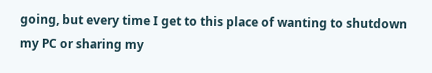going, but every time I get to this place of wanting to shutdown my PC or sharing my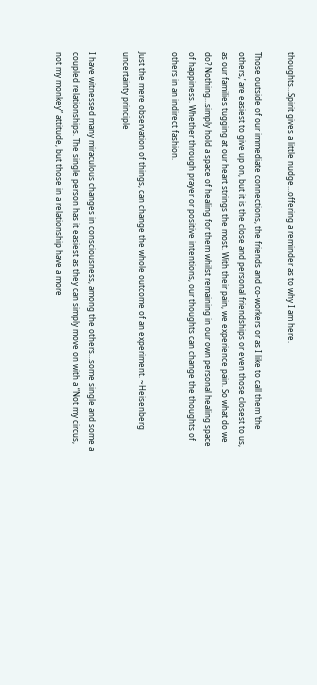thoughts…Spirit gives a little nudge…offering a reminder as to why I am here.

Those outside of our immediate connections, the friends and co-workers or as I like to call them ‘the others,’ are easiest to give up on, but it is the close and personal friendships or even those closest to us, as our families tugging at our heart strings the most. With their pain, we experience pain. So what do we do? Nothing…simply hold a space of healing for them whilst remaining in our own personal healing space of happiness. Whether through prayer or positive intentions, our thoughts can change the thoughts of others in an indirect fashion.

Just the mere observation of things, can change the whole outcome of an experiment. ~Heisenberg uncertainty principle

I have witnessed many miraculous changes in consciousness, among the others…some single and some a coupled relationships. The single person has it easiest as they can simply move on with a “Not my circus, not my monkey” attitude, but those in a relationship have a more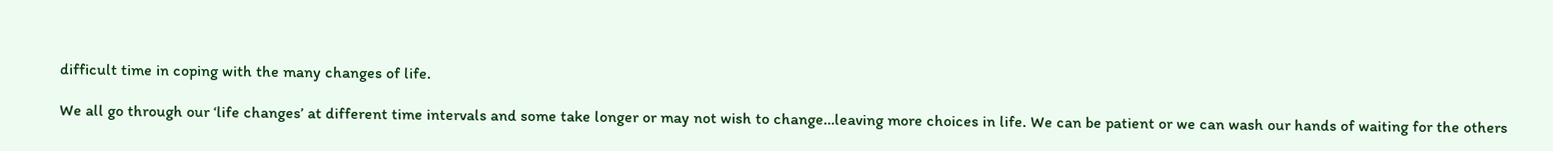difficult time in coping with the many changes of life.

We all go through our ‘life changes’ at different time intervals and some take longer or may not wish to change…leaving more choices in life. We can be patient or we can wash our hands of waiting for the others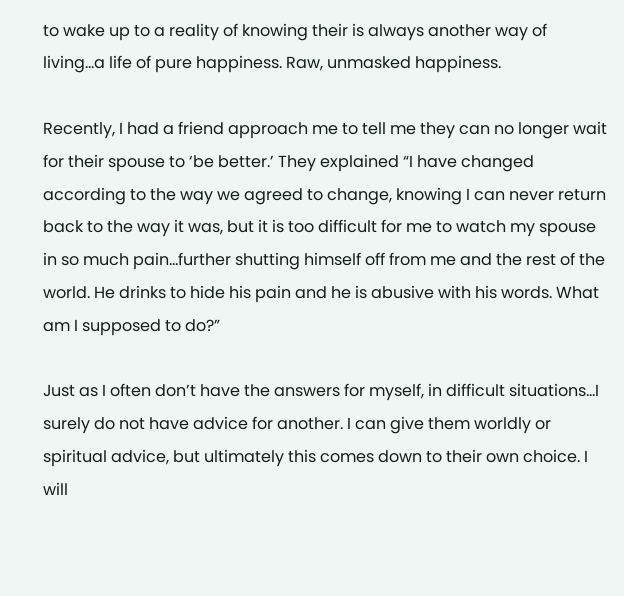to wake up to a reality of knowing their is always another way of living…a life of pure happiness. Raw, unmasked happiness.

Recently, I had a friend approach me to tell me they can no longer wait for their spouse to ‘be better.’ They explained “I have changed according to the way we agreed to change, knowing I can never return back to the way it was, but it is too difficult for me to watch my spouse in so much pain…further shutting himself off from me and the rest of the world. He drinks to hide his pain and he is abusive with his words. What am I supposed to do?”

Just as I often don’t have the answers for myself, in difficult situations…I surely do not have advice for another. I can give them worldly or spiritual advice, but ultimately this comes down to their own choice. I will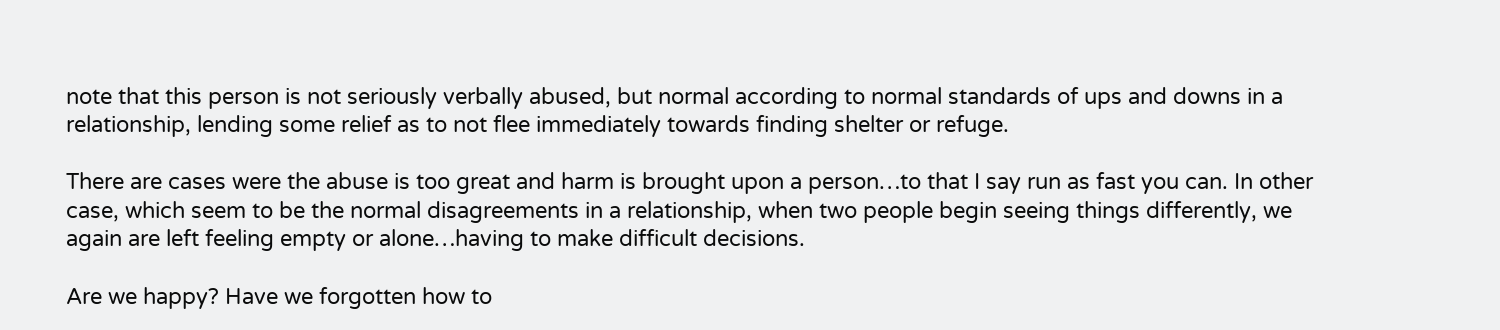note that this person is not seriously verbally abused, but normal according to normal standards of ups and downs in a relationship, lending some relief as to not flee immediately towards finding shelter or refuge.

There are cases were the abuse is too great and harm is brought upon a person…to that I say run as fast you can. In other case, which seem to be the normal disagreements in a relationship, when two people begin seeing things differently, we again are left feeling empty or alone…having to make difficult decisions.

Are we happy? Have we forgotten how to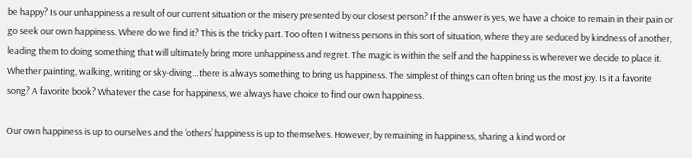be happy? Is our unhappiness a result of our current situation or the misery presented by our closest person? If the answer is yes, we have a choice to remain in their pain or go seek our own happiness. Where do we find it? This is the tricky part. Too often I witness persons in this sort of situation, where they are seduced by kindness of another, leading them to doing something that will ultimately bring more unhappiness and regret. The magic is within the self and the happiness is wherever we decide to place it. Whether painting, walking, writing or sky-diving…there is always something to bring us happiness. The simplest of things can often bring us the most joy. Is it a favorite song? A favorite book? Whatever the case for happiness, we always have choice to find our own happiness.

Our own happiness is up to ourselves and the ‘others’ happiness is up to themselves. However, by remaining in happiness, sharing a kind word or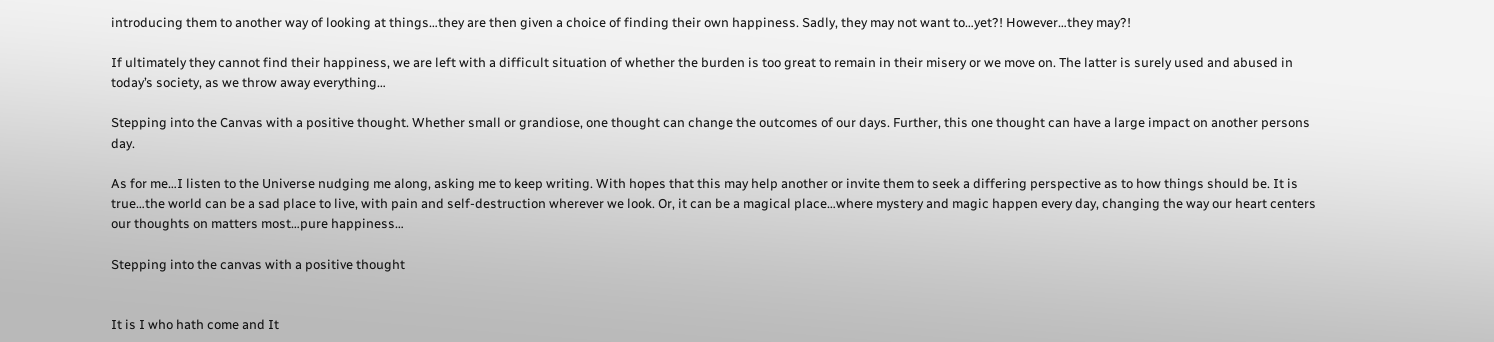introducing them to another way of looking at things…they are then given a choice of finding their own happiness. Sadly, they may not want to…yet?! However…they may?!

If ultimately they cannot find their happiness, we are left with a difficult situation of whether the burden is too great to remain in their misery or we move on. The latter is surely used and abused in today’s society, as we throw away everything…

Stepping into the Canvas with a positive thought. Whether small or grandiose, one thought can change the outcomes of our days. Further, this one thought can have a large impact on another persons day.

As for me…I listen to the Universe nudging me along, asking me to keep writing. With hopes that this may help another or invite them to seek a differing perspective as to how things should be. It is true…the world can be a sad place to live, with pain and self-destruction wherever we look. Or, it can be a magical place…where mystery and magic happen every day, changing the way our heart centers our thoughts on matters most…pure happiness…

Stepping into the canvas with a positive thought


It is I who hath come and It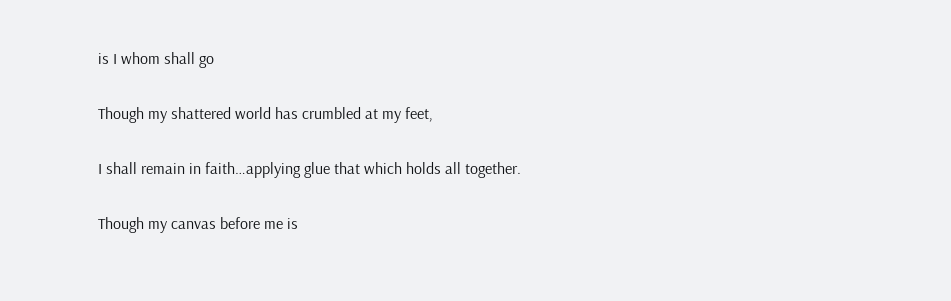is I whom shall go

Though my shattered world has crumbled at my feet,

I shall remain in faith…applying glue that which holds all together.

Though my canvas before me is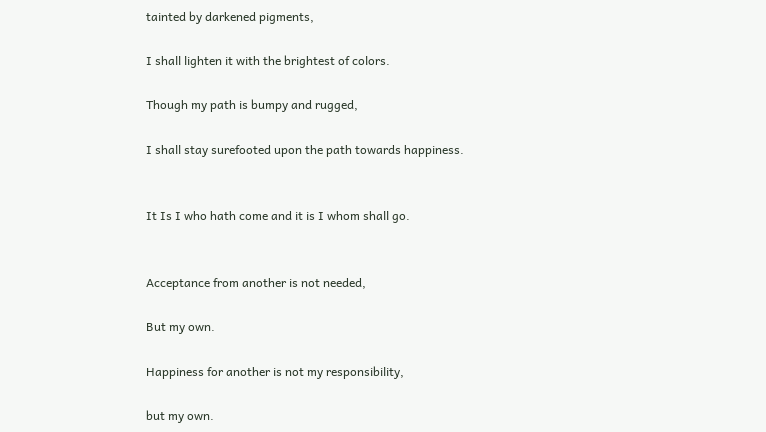tainted by darkened pigments,

I shall lighten it with the brightest of colors.

Though my path is bumpy and rugged,

I shall stay surefooted upon the path towards happiness.


It Is I who hath come and it is I whom shall go.


Acceptance from another is not needed,

But my own.

Happiness for another is not my responsibility,

but my own.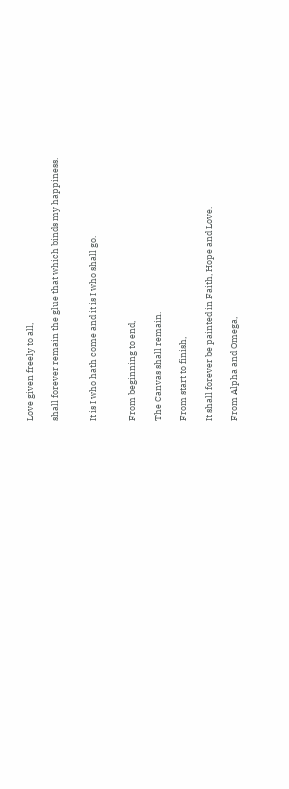Love given freely to all,

shall forever remain the glue that which binds my happiness.


It is I who hath come and it is I who shall go.


From beginning to end,

The Canvas shall remain.

From start to finish,

It shall forever be painted in Faith, Hope and Love.

From Alpha and Omega,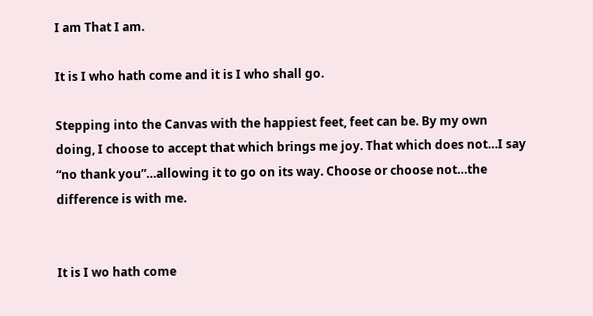I am That I am.

It is I who hath come and it is I who shall go.

Stepping into the Canvas with the happiest feet, feet can be. By my own doing, I choose to accept that which brings me joy. That which does not…I say “no thank you”…allowing it to go on its way. Choose or choose not…the difference is with me.


It is I wo hath come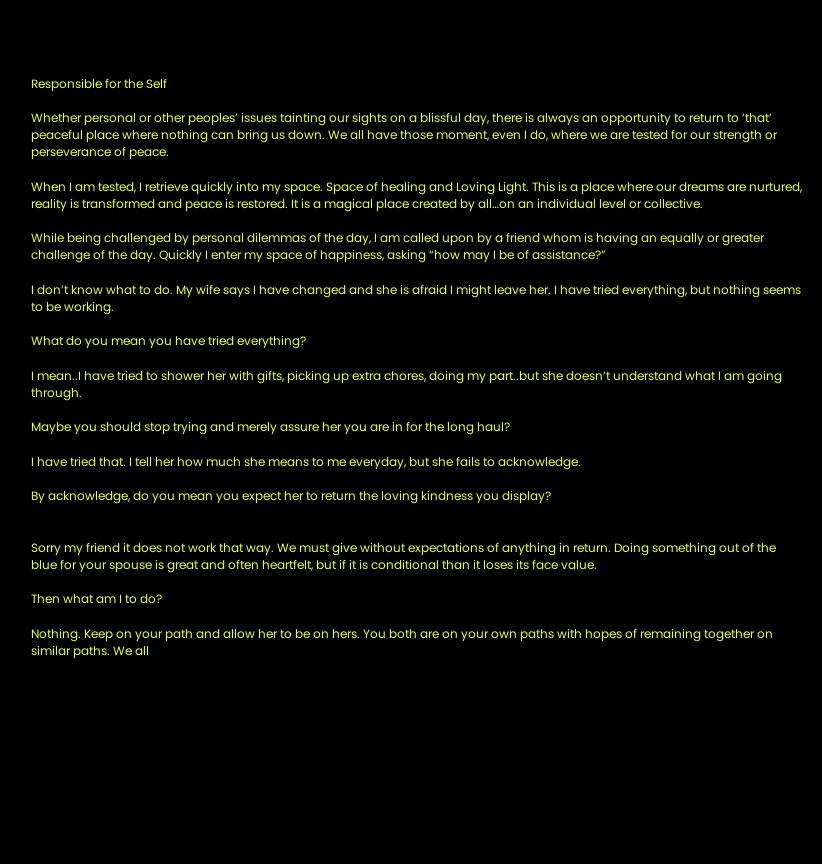Responsible for the Self

Whether personal or other peoples’ issues tainting our sights on a blissful day, there is always an opportunity to return to ‘that’ peaceful place where nothing can bring us down. We all have those moment, even I do, where we are tested for our strength or perseverance of peace.

When I am tested, I retrieve quickly into my space. Space of healing and Loving Light. This is a place where our dreams are nurtured, reality is transformed and peace is restored. It is a magical place created by all…on an individual level or collective.

While being challenged by personal dilemmas of the day, I am called upon by a friend whom is having an equally or greater challenge of the day. Quickly I enter my space of happiness, asking “how may I be of assistance?”

I don’t know what to do. My wife says I have changed and she is afraid I might leave her. I have tried everything, but nothing seems to be working.

What do you mean you have tried everything?

I mean..I have tried to shower her with gifts, picking up extra chores, doing my part..but she doesn’t understand what I am going through.

Maybe you should stop trying and merely assure her you are in for the long haul?

I have tried that. I tell her how much she means to me everyday, but she fails to acknowledge.

By acknowledge, do you mean you expect her to return the loving kindness you display?


Sorry my friend it does not work that way. We must give without expectations of anything in return. Doing something out of the blue for your spouse is great and often heartfelt, but if it is conditional than it loses its face value.

Then what am I to do?

Nothing. Keep on your path and allow her to be on hers. You both are on your own paths with hopes of remaining together on similar paths. We all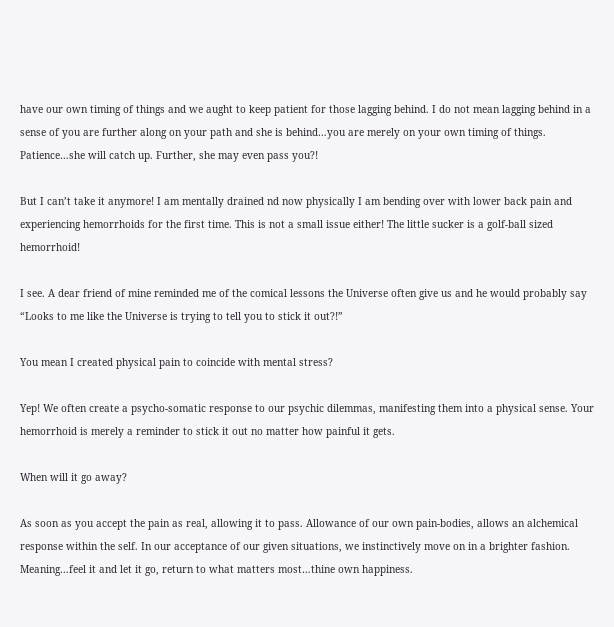have our own timing of things and we aught to keep patient for those lagging behind. I do not mean lagging behind in a sense of you are further along on your path and she is behind…you are merely on your own timing of things. Patience…she will catch up. Further, she may even pass you?!

But I can’t take it anymore! I am mentally drained nd now physically I am bending over with lower back pain and experiencing hemorrhoids for the first time. This is not a small issue either! The little sucker is a golf-ball sized hemorrhoid!

I see. A dear friend of mine reminded me of the comical lessons the Universe often give us and he would probably say “Looks to me like the Universe is trying to tell you to stick it out?!”

You mean I created physical pain to coincide with mental stress?

Yep! We often create a psycho-somatic response to our psychic dilemmas, manifesting them into a physical sense. Your hemorrhoid is merely a reminder to stick it out no matter how painful it gets.

When will it go away?

As soon as you accept the pain as real, allowing it to pass. Allowance of our own pain-bodies, allows an alchemical response within the self. In our acceptance of our given situations, we instinctively move on in a brighter fashion. Meaning…feel it and let it go, return to what matters most…thine own happiness.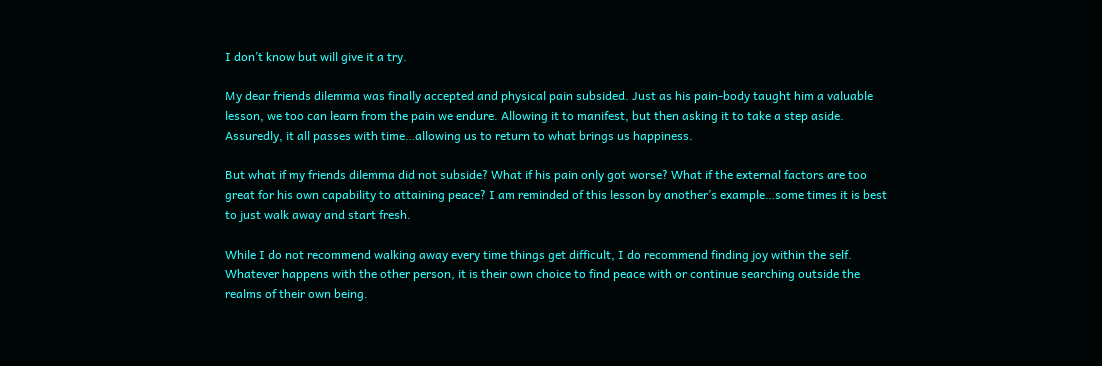I don’t know but will give it a try.

My dear friends dilemma was finally accepted and physical pain subsided. Just as his pain-body taught him a valuable lesson, we too can learn from the pain we endure. Allowing it to manifest, but then asking it to take a step aside. Assuredly, it all passes with time…allowing us to return to what brings us happiness.

But what if my friends dilemma did not subside? What if his pain only got worse? What if the external factors are too great for his own capability to attaining peace? I am reminded of this lesson by another’s example…some times it is best to just walk away and start fresh.

While I do not recommend walking away every time things get difficult, I do recommend finding joy within the self. Whatever happens with the other person, it is their own choice to find peace with or continue searching outside the realms of their own being.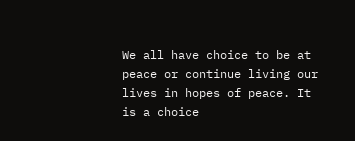We all have choice to be at peace or continue living our lives in hopes of peace. It is a choice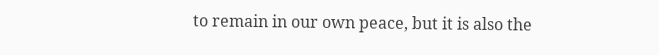to remain in our own peace, but it is also the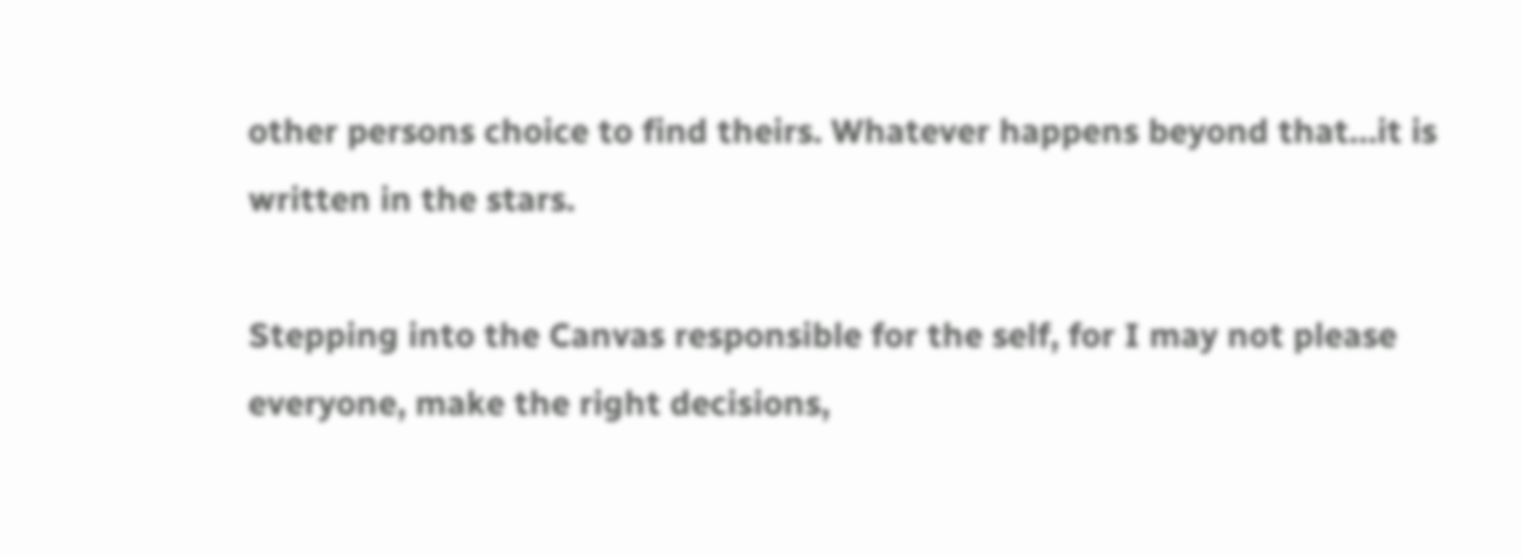other persons choice to find theirs. Whatever happens beyond that…it is written in the stars.

Stepping into the Canvas responsible for the self, for I may not please everyone, make the right decisions,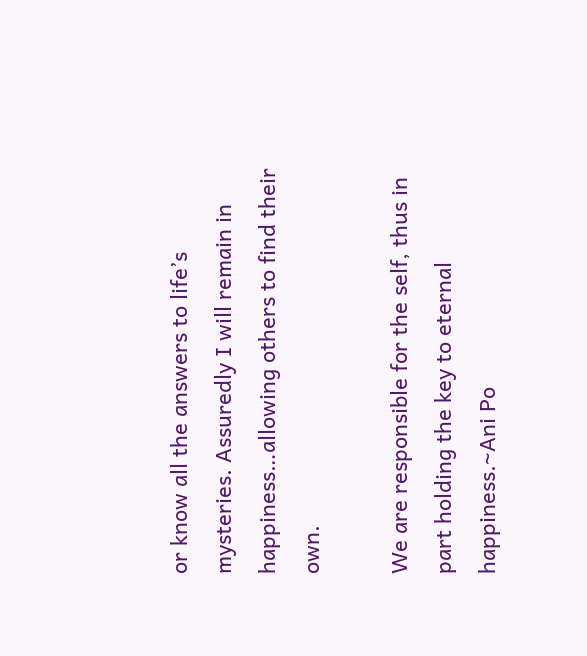or know all the answers to life’s mysteries. Assuredly I will remain in happiness…allowing others to find their own.

We are responsible for the self, thus in part holding the key to eternal happiness.~Ani Po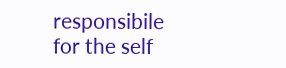responsibile for the self